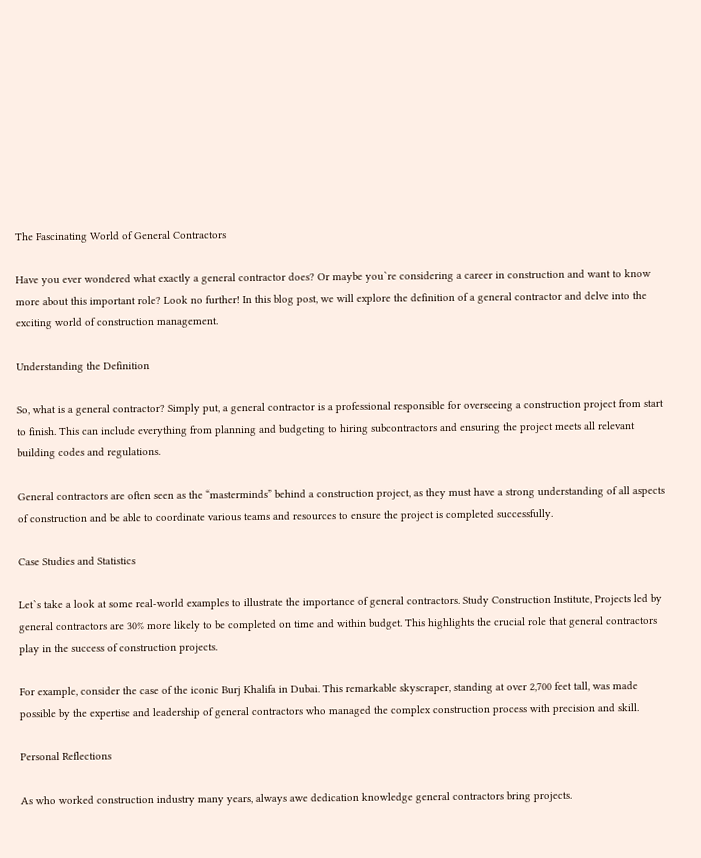The Fascinating World of General Contractors

Have you ever wondered what exactly a general contractor does? Or maybe you`re considering a career in construction and want to know more about this important role? Look no further! In this blog post, we will explore the definition of a general contractor and delve into the exciting world of construction management.

Understanding the Definition

So, what is a general contractor? Simply put, a general contractor is a professional responsible for overseeing a construction project from start to finish. This can include everything from planning and budgeting to hiring subcontractors and ensuring the project meets all relevant building codes and regulations.

General contractors are often seen as the “masterminds” behind a construction project, as they must have a strong understanding of all aspects of construction and be able to coordinate various teams and resources to ensure the project is completed successfully.

Case Studies and Statistics

Let`s take a look at some real-world examples to illustrate the importance of general contractors. Study Construction Institute, Projects led by general contractors are 30% more likely to be completed on time and within budget. This highlights the crucial role that general contractors play in the success of construction projects.

For example, consider the case of the iconic Burj Khalifa in Dubai. This remarkable skyscraper, standing at over 2,700 feet tall, was made possible by the expertise and leadership of general contractors who managed the complex construction process with precision and skill.

Personal Reflections

As who worked construction industry many years, always awe dedication knowledge general contractors bring projects.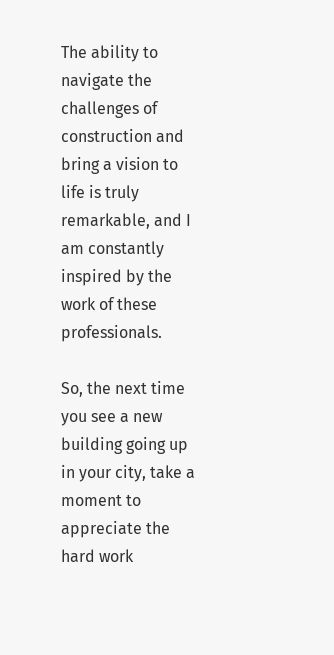The ability to navigate the challenges of construction and bring a vision to life is truly remarkable, and I am constantly inspired by the work of these professionals.

So, the next time you see a new building going up in your city, take a moment to appreciate the hard work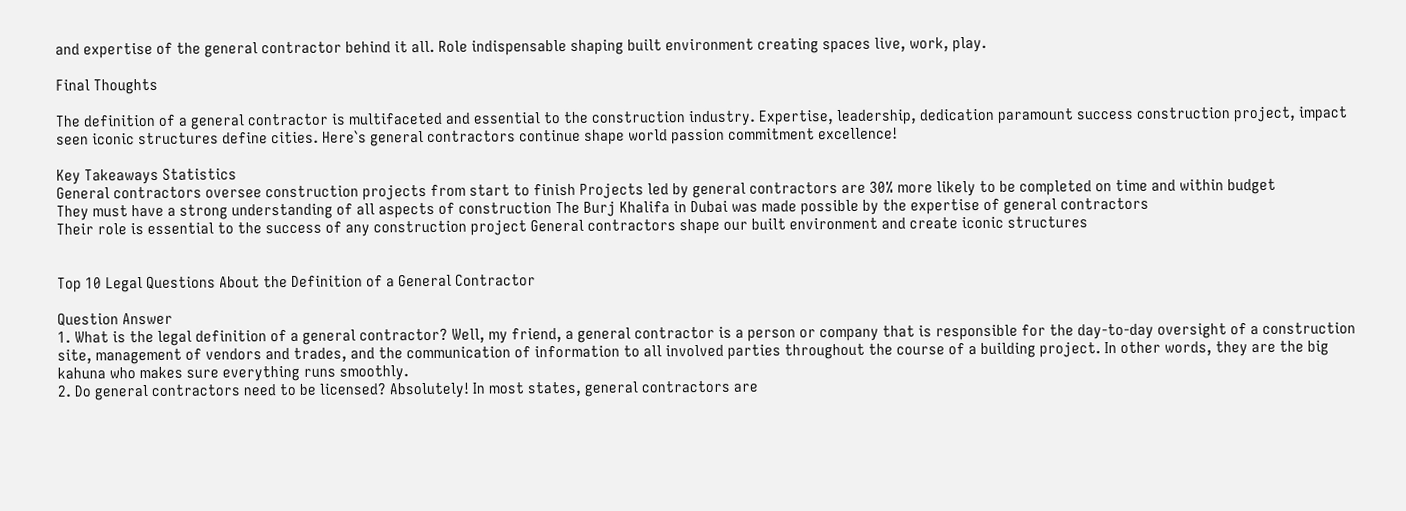and expertise of the general contractor behind it all. Role indispensable shaping built environment creating spaces live, work, play.

Final Thoughts

The definition of a general contractor is multifaceted and essential to the construction industry. Expertise, leadership, dedication paramount success construction project, impact seen iconic structures define cities. Here`s general contractors continue shape world passion commitment excellence!

Key Takeaways Statistics
General contractors oversee construction projects from start to finish Projects led by general contractors are 30% more likely to be completed on time and within budget
They must have a strong understanding of all aspects of construction The Burj Khalifa in Dubai was made possible by the expertise of general contractors
Their role is essential to the success of any construction project General contractors shape our built environment and create iconic structures


Top 10 Legal Questions About the Definition of a General Contractor

Question Answer
1. What is the legal definition of a general contractor? Well, my friend, a general contractor is a person or company that is responsible for the day-to-day oversight of a construction site, management of vendors and trades, and the communication of information to all involved parties throughout the course of a building project. In other words, they are the big kahuna who makes sure everything runs smoothly.
2. Do general contractors need to be licensed? Absolutely! In most states, general contractors are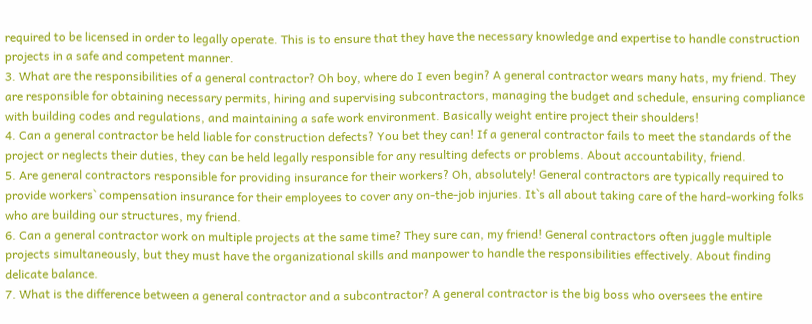required to be licensed in order to legally operate. This is to ensure that they have the necessary knowledge and expertise to handle construction projects in a safe and competent manner.
3. What are the responsibilities of a general contractor? Oh boy, where do I even begin? A general contractor wears many hats, my friend. They are responsible for obtaining necessary permits, hiring and supervising subcontractors, managing the budget and schedule, ensuring compliance with building codes and regulations, and maintaining a safe work environment. Basically weight entire project their shoulders!
4. Can a general contractor be held liable for construction defects? You bet they can! If a general contractor fails to meet the standards of the project or neglects their duties, they can be held legally responsible for any resulting defects or problems. About accountability, friend.
5. Are general contractors responsible for providing insurance for their workers? Oh, absolutely! General contractors are typically required to provide workers` compensation insurance for their employees to cover any on-the-job injuries. It`s all about taking care of the hard-working folks who are building our structures, my friend.
6. Can a general contractor work on multiple projects at the same time? They sure can, my friend! General contractors often juggle multiple projects simultaneously, but they must have the organizational skills and manpower to handle the responsibilities effectively. About finding delicate balance.
7. What is the difference between a general contractor and a subcontractor? A general contractor is the big boss who oversees the entire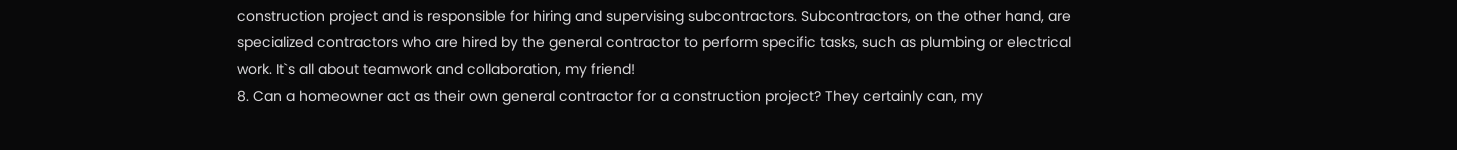construction project and is responsible for hiring and supervising subcontractors. Subcontractors, on the other hand, are specialized contractors who are hired by the general contractor to perform specific tasks, such as plumbing or electrical work. It`s all about teamwork and collaboration, my friend!
8. Can a homeowner act as their own general contractor for a construction project? They certainly can, my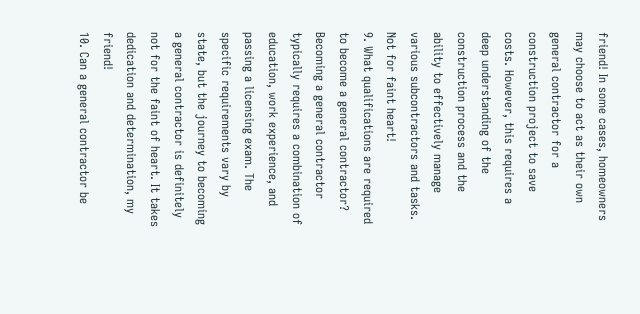friend! In some cases, homeowners may choose to act as their own general contractor for a construction project to save costs. However, this requires a deep understanding of the construction process and the ability to effectively manage various subcontractors and tasks. Not for faint heart!
9. What qualifications are required to become a general contractor? Becoming a general contractor typically requires a combination of education, work experience, and passing a licensing exam. The specific requirements vary by state, but the journey to becoming a general contractor is definitely not for the faint of heart. It takes dedication and determination, my friend!
10. Can a general contractor be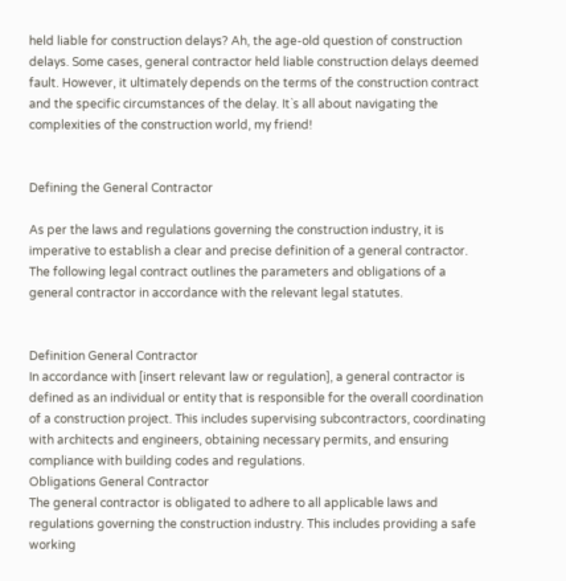held liable for construction delays? Ah, the age-old question of construction delays. Some cases, general contractor held liable construction delays deemed fault. However, it ultimately depends on the terms of the construction contract and the specific circumstances of the delay. It`s all about navigating the complexities of the construction world, my friend!


Defining the General Contractor

As per the laws and regulations governing the construction industry, it is imperative to establish a clear and precise definition of a general contractor. The following legal contract outlines the parameters and obligations of a general contractor in accordance with the relevant legal statutes.


Definition General Contractor
In accordance with [insert relevant law or regulation], a general contractor is defined as an individual or entity that is responsible for the overall coordination of a construction project. This includes supervising subcontractors, coordinating with architects and engineers, obtaining necessary permits, and ensuring compliance with building codes and regulations.
Obligations General Contractor
The general contractor is obligated to adhere to all applicable laws and regulations governing the construction industry. This includes providing a safe working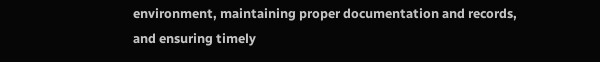environment, maintaining proper documentation and records, and ensuring timely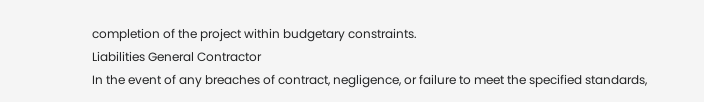completion of the project within budgetary constraints.
Liabilities General Contractor
In the event of any breaches of contract, negligence, or failure to meet the specified standards,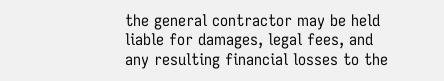the general contractor may be held liable for damages, legal fees, and any resulting financial losses to the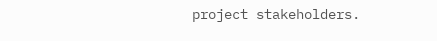project stakeholders.